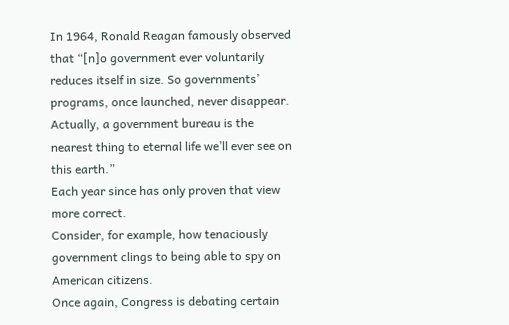In 1964, Ronald Reagan famously observed that “[n]o government ever voluntarily reduces itself in size. So governments’ programs, once launched, never disappear. Actually, a government bureau is the nearest thing to eternal life we’ll ever see on this earth.”
Each year since has only proven that view more correct.
Consider, for example, how tenaciously government clings to being able to spy on American citizens.
Once again, Congress is debating certain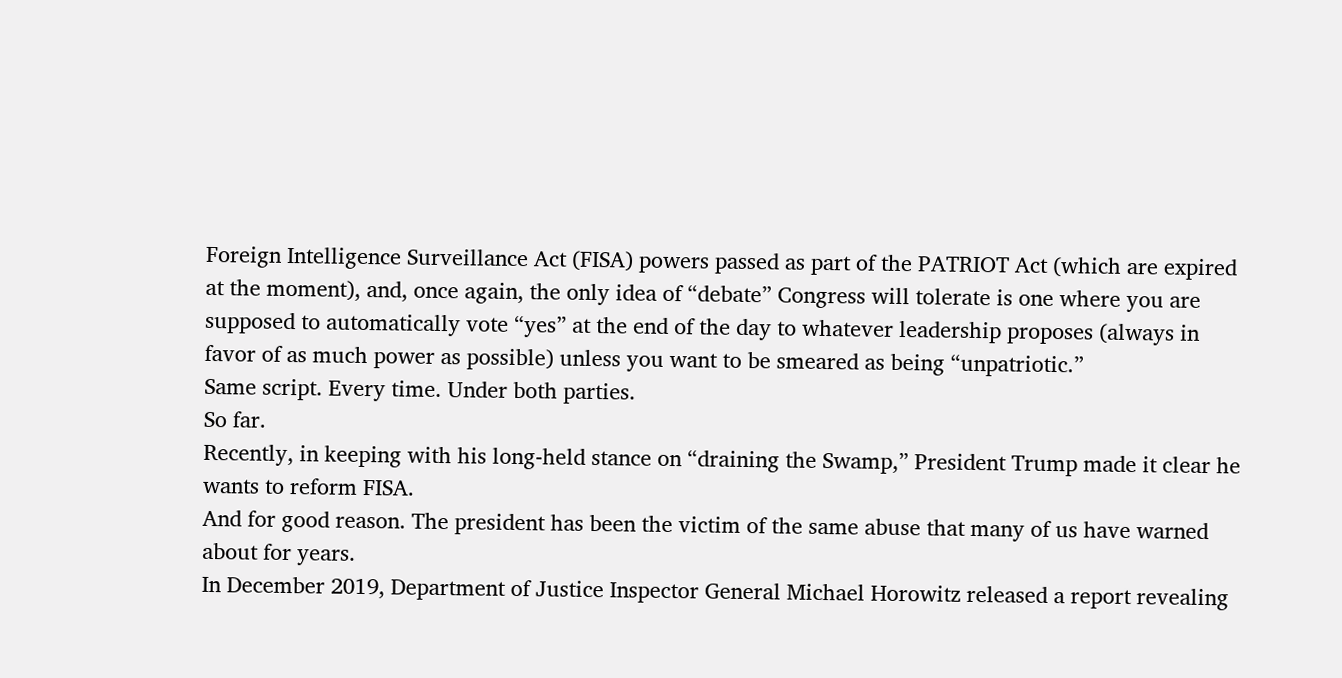Foreign Intelligence Surveillance Act (FISA) powers passed as part of the PATRIOT Act (which are expired at the moment), and, once again, the only idea of “debate” Congress will tolerate is one where you are supposed to automatically vote “yes” at the end of the day to whatever leadership proposes (always in favor of as much power as possible) unless you want to be smeared as being “unpatriotic.”
Same script. Every time. Under both parties.
So far.
Recently, in keeping with his long-held stance on “draining the Swamp,” President Trump made it clear he wants to reform FISA.
And for good reason. The president has been the victim of the same abuse that many of us have warned about for years.
In December 2019, Department of Justice Inspector General Michael Horowitz released a report revealing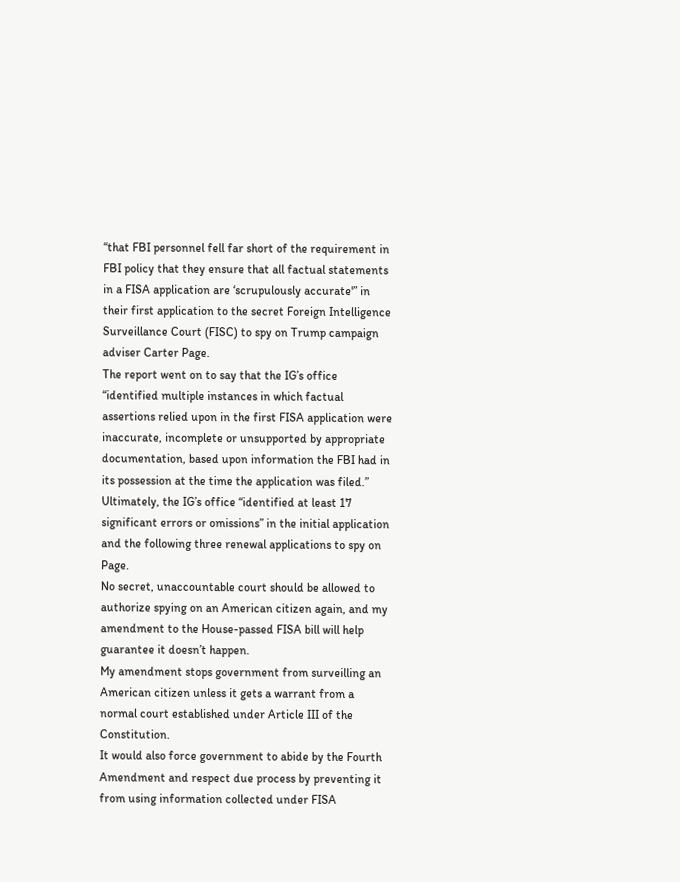“that FBI personnel fell far short of the requirement in FBI policy that they ensure that all factual statements in a FISA application are ‘scrupulously accurate'” in their first application to the secret Foreign Intelligence Surveillance Court (FISC) to spy on Trump campaign adviser Carter Page.
The report went on to say that the IG’s office “identified multiple instances in which factual assertions relied upon in the first FISA application were inaccurate, incomplete or unsupported by appropriate documentation, based upon information the FBI had in its possession at the time the application was filed.”
Ultimately, the IG’s office “identified at least 17 significant errors or omissions” in the initial application and the following three renewal applications to spy on Page.
No secret, unaccountable court should be allowed to authorize spying on an American citizen again, and my amendment to the House-passed FISA bill will help guarantee it doesn’t happen.
My amendment stops government from surveilling an American citizen unless it gets a warrant from a normal court established under Article III of the Constitution.
It would also force government to abide by the Fourth Amendment and respect due process by preventing it from using information collected under FISA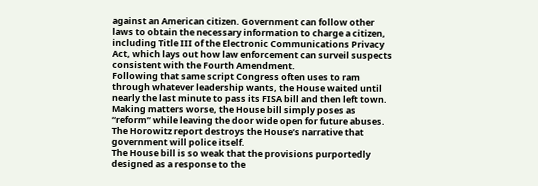against an American citizen. Government can follow other laws to obtain the necessary information to charge a citizen, including Title III of the Electronic Communications Privacy Act, which lays out how law enforcement can surveil suspects consistent with the Fourth Amendment.
Following that same script Congress often uses to ram through whatever leadership wants, the House waited until nearly the last minute to pass its FISA bill and then left town.
Making matters worse, the House bill simply poses as “reform” while leaving the door wide open for future abuses. The Horowitz report destroys the House’s narrative that government will police itself.
The House bill is so weak that the provisions purportedly designed as a response to the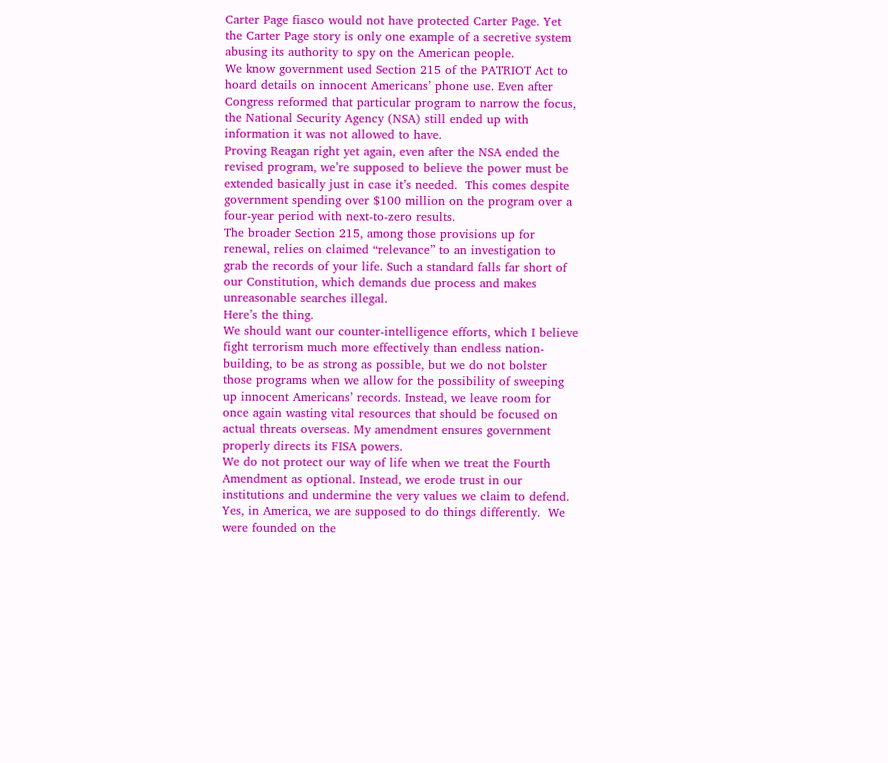Carter Page fiasco would not have protected Carter Page. Yet the Carter Page story is only one example of a secretive system abusing its authority to spy on the American people.
We know government used Section 215 of the PATRIOT Act to hoard details on innocent Americans’ phone use. Even after Congress reformed that particular program to narrow the focus, the National Security Agency (NSA) still ended up with information it was not allowed to have.
Proving Reagan right yet again, even after the NSA ended the revised program, we’re supposed to believe the power must be extended basically just in case it’s needed.  This comes despite government spending over $100 million on the program over a four-year period with next-to-zero results.
The broader Section 215, among those provisions up for renewal, relies on claimed “relevance” to an investigation to grab the records of your life. Such a standard falls far short of our Constitution, which demands due process and makes unreasonable searches illegal.
Here’s the thing.
We should want our counter-intelligence efforts, which I believe fight terrorism much more effectively than endless nation-building, to be as strong as possible, but we do not bolster those programs when we allow for the possibility of sweeping up innocent Americans’ records. Instead, we leave room for once again wasting vital resources that should be focused on actual threats overseas. My amendment ensures government properly directs its FISA powers.
We do not protect our way of life when we treat the Fourth Amendment as optional. Instead, we erode trust in our institutions and undermine the very values we claim to defend.
Yes, in America, we are supposed to do things differently.  We were founded on the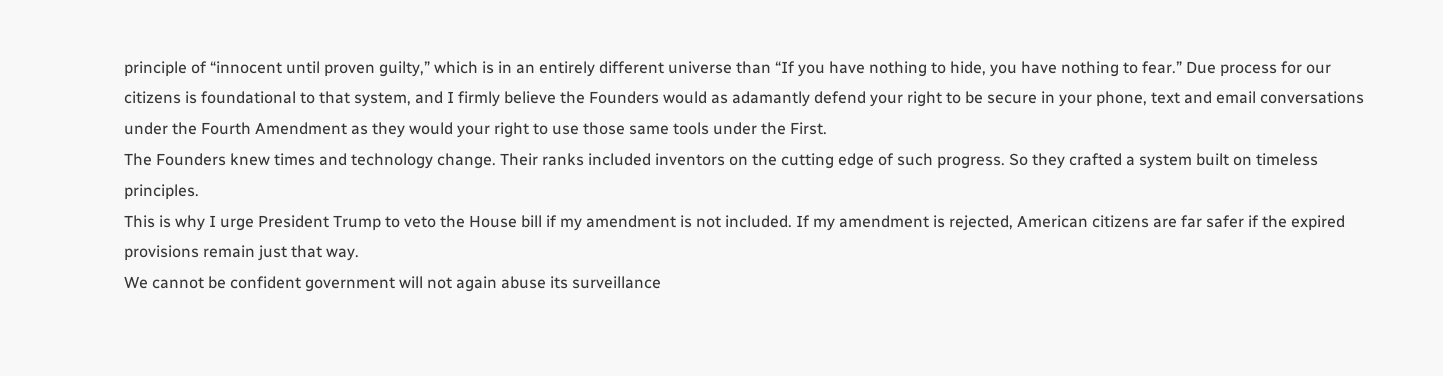principle of “innocent until proven guilty,” which is in an entirely different universe than “If you have nothing to hide, you have nothing to fear.” Due process for our citizens is foundational to that system, and I firmly believe the Founders would as adamantly defend your right to be secure in your phone, text and email conversations under the Fourth Amendment as they would your right to use those same tools under the First.
The Founders knew times and technology change. Their ranks included inventors on the cutting edge of such progress. So they crafted a system built on timeless principles.
This is why I urge President Trump to veto the House bill if my amendment is not included. If my amendment is rejected, American citizens are far safer if the expired provisions remain just that way.
We cannot be confident government will not again abuse its surveillance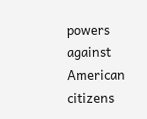powers against American citizens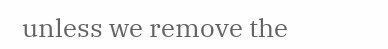unless we remove the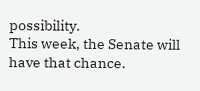possibility.
This week, the Senate will have that chance.